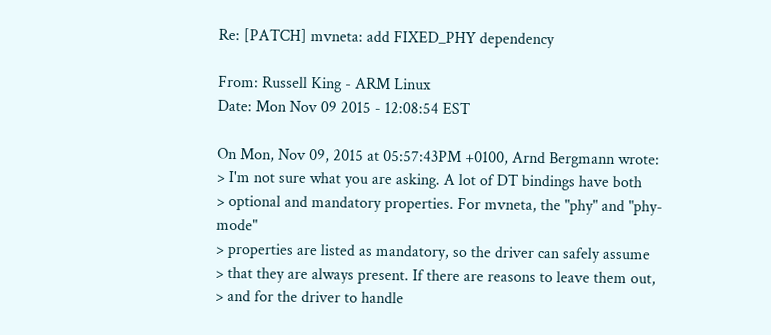Re: [PATCH] mvneta: add FIXED_PHY dependency

From: Russell King - ARM Linux
Date: Mon Nov 09 2015 - 12:08:54 EST

On Mon, Nov 09, 2015 at 05:57:43PM +0100, Arnd Bergmann wrote:
> I'm not sure what you are asking. A lot of DT bindings have both
> optional and mandatory properties. For mvneta, the "phy" and "phy-mode"
> properties are listed as mandatory, so the driver can safely assume
> that they are always present. If there are reasons to leave them out,
> and for the driver to handle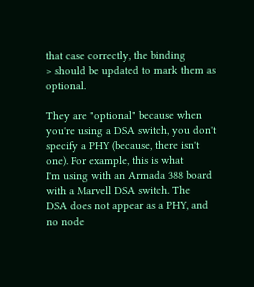that case correctly, the binding
> should be updated to mark them as optional.

They are "optional" because when you're using a DSA switch, you don't
specify a PHY (because, there isn't one). For example, this is what
I'm using with an Armada 388 board with a Marvell DSA switch. The
DSA does not appear as a PHY, and no node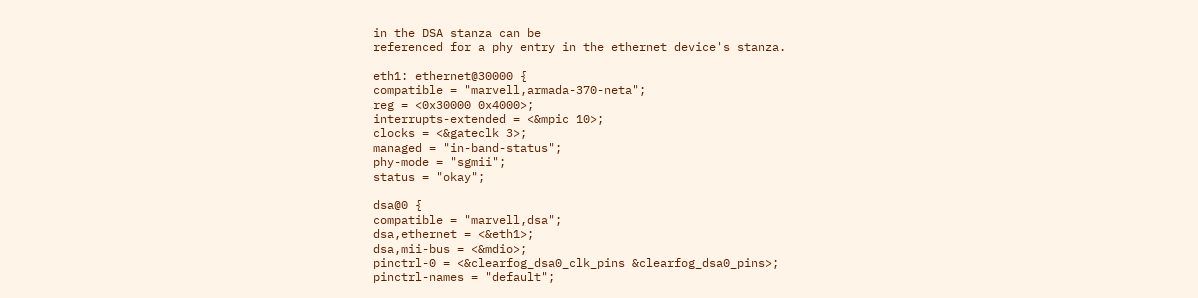in the DSA stanza can be
referenced for a phy entry in the ethernet device's stanza.

eth1: ethernet@30000 {
compatible = "marvell,armada-370-neta";
reg = <0x30000 0x4000>;
interrupts-extended = <&mpic 10>;
clocks = <&gateclk 3>;
managed = "in-band-status";
phy-mode = "sgmii";
status = "okay";

dsa@0 {
compatible = "marvell,dsa";
dsa,ethernet = <&eth1>;
dsa,mii-bus = <&mdio>;
pinctrl-0 = <&clearfog_dsa0_clk_pins &clearfog_dsa0_pins>;
pinctrl-names = "default";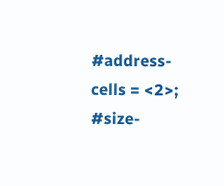#address-cells = <2>;
#size-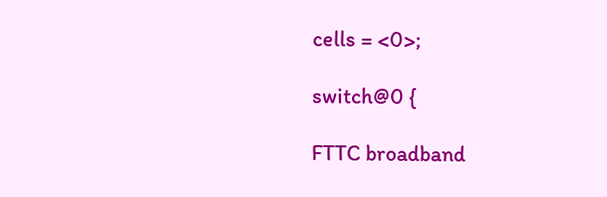cells = <0>;

switch@0 {

FTTC broadband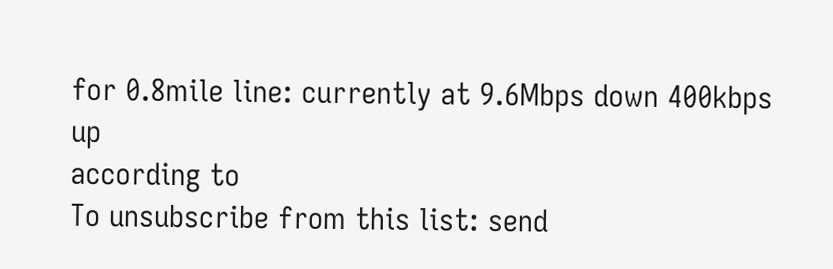for 0.8mile line: currently at 9.6Mbps down 400kbps up
according to
To unsubscribe from this list: send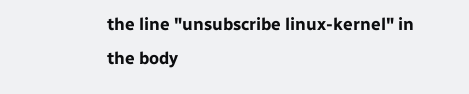the line "unsubscribe linux-kernel" in
the body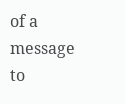of a message to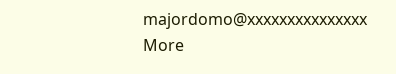majordomo@xxxxxxxxxxxxxxx
More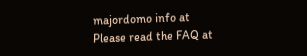majordomo info at
Please read the FAQ at